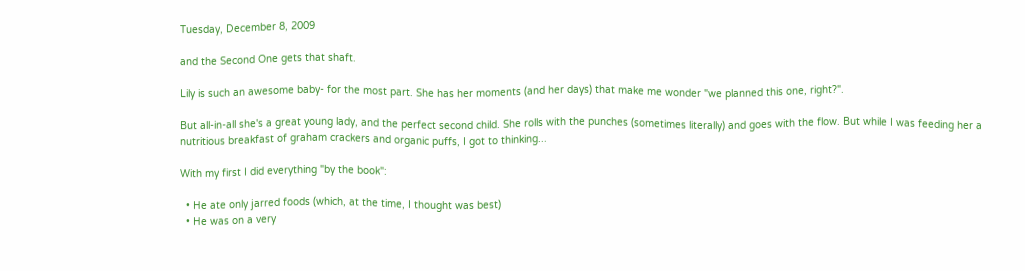Tuesday, December 8, 2009

and the Second One gets that shaft.

Lily is such an awesome baby- for the most part. She has her moments (and her days) that make me wonder "we planned this one, right?".

But all-in-all she's a great young lady, and the perfect second child. She rolls with the punches (sometimes literally) and goes with the flow. But while I was feeding her a nutritious breakfast of graham crackers and organic puffs, I got to thinking...

With my first I did everything "by the book":

  • He ate only jarred foods (which, at the time, I thought was best)
  • He was on a very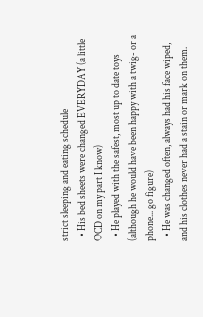strict sleeping and eating schedule
  • His bed sheets were changed EVERYDAY (a little OCD on my part I know)
  • He played with the safest, most up to date toys (although he would have been happy with a twig- or a phone... go figure)
  • He was changed often, always had his face wiped, and his clothes never had a stain or mark on them.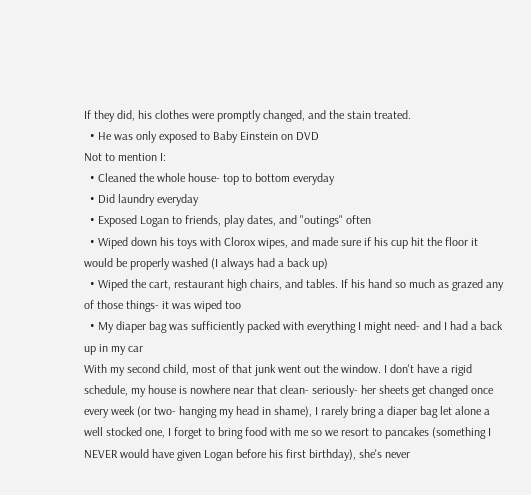If they did, his clothes were promptly changed, and the stain treated.
  • He was only exposed to Baby Einstein on DVD
Not to mention I:
  • Cleaned the whole house- top to bottom everyday
  • Did laundry everyday
  • Exposed Logan to friends, play dates, and "outings" often
  • Wiped down his toys with Clorox wipes, and made sure if his cup hit the floor it would be properly washed (I always had a back up)
  • Wiped the cart, restaurant high chairs, and tables. If his hand so much as grazed any of those things- it was wiped too
  • My diaper bag was sufficiently packed with everything I might need- and I had a back up in my car
With my second child, most of that junk went out the window. I don't have a rigid schedule, my house is nowhere near that clean- seriously- her sheets get changed once every week (or two- hanging my head in shame), I rarely bring a diaper bag let alone a well stocked one, I forget to bring food with me so we resort to pancakes (something I NEVER would have given Logan before his first birthday), she's never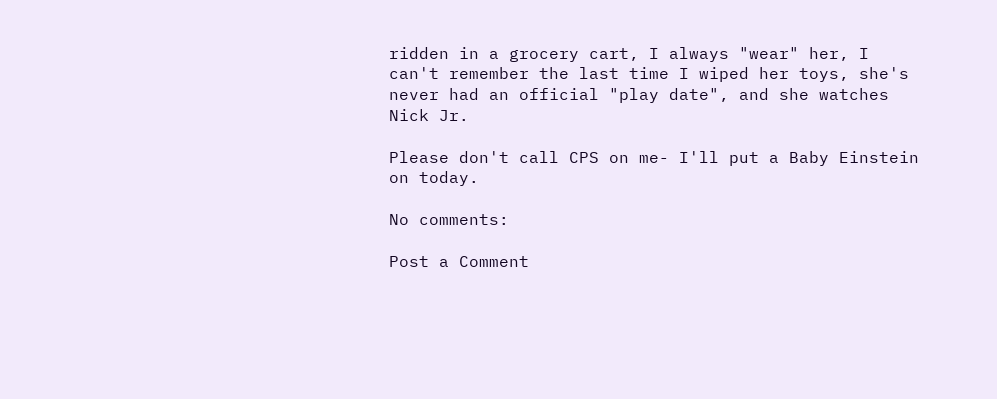ridden in a grocery cart, I always "wear" her, I can't remember the last time I wiped her toys, she's never had an official "play date", and she watches Nick Jr.

Please don't call CPS on me- I'll put a Baby Einstein on today.

No comments:

Post a Comment